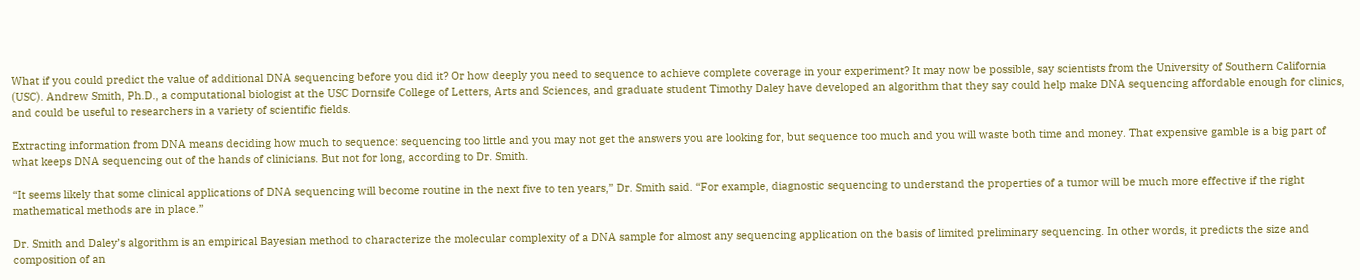What if you could predict the value of additional DNA sequencing before you did it? Or how deeply you need to sequence to achieve complete coverage in your experiment? It may now be possible, say scientists from the University of Southern California (USC). Andrew Smith, Ph.D., a computational biologist at the USC Dornsife College of Letters, Arts and Sciences, and graduate student Timothy Daley have developed an algorithm that they say could help make DNA sequencing affordable enough for clinics, and could be useful to researchers in a variety of scientific fields.

Extracting information from DNA means deciding how much to sequence: sequencing too little and you may not get the answers you are looking for, but sequence too much and you will waste both time and money. That expensive gamble is a big part of what keeps DNA sequencing out of the hands of clinicians. But not for long, according to Dr. Smith.

“It seems likely that some clinical applications of DNA sequencing will become routine in the next five to ten years,” Dr. Smith said. “For example, diagnostic sequencing to understand the properties of a tumor will be much more effective if the right mathematical methods are in place.”

Dr. Smith and Daley’s algorithm is an empirical Bayesian method to characterize the molecular complexity of a DNA sample for almost any sequencing application on the basis of limited preliminary sequencing. In other words, it predicts the size and composition of an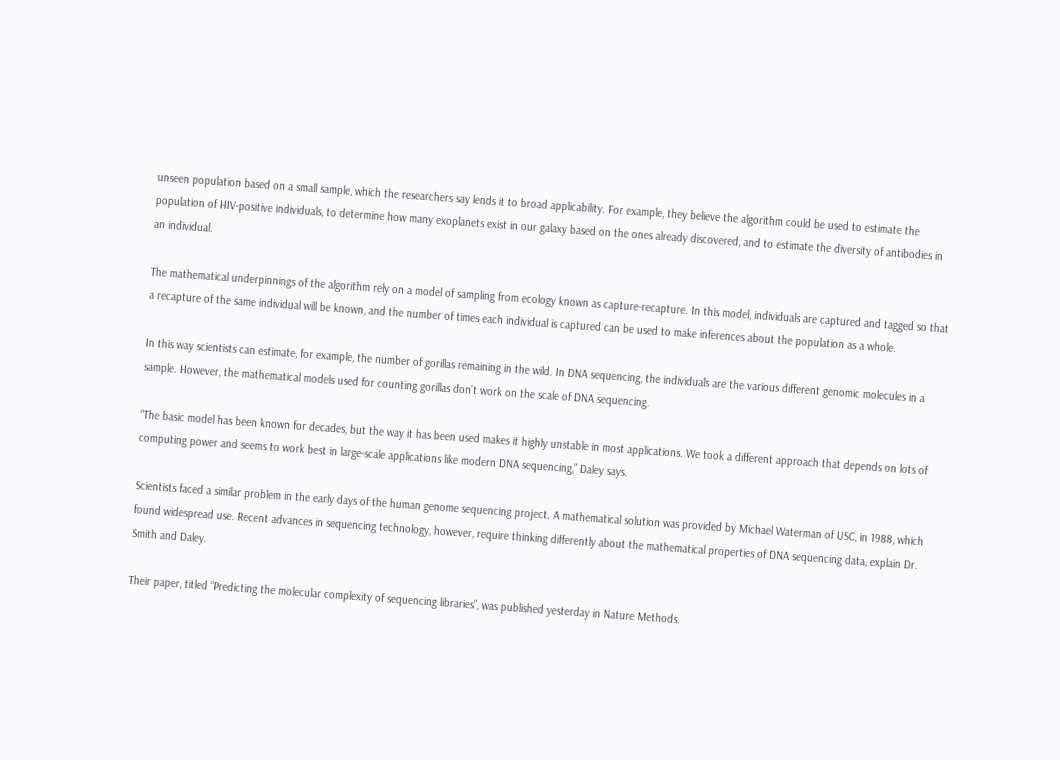unseen population based on a small sample, which the researchers say lends it to broad applicability. For example, they believe the algorithm could be used to estimate the population of HIV-positive individuals, to determine how many exoplanets exist in our galaxy based on the ones already discovered, and to estimate the diversity of antibodies in an individual.

The mathematical underpinnings of the algorithm rely on a model of sampling from ecology known as capture-recapture. In this model, individuals are captured and tagged so that a recapture of the same individual will be known, and the number of times each individual is captured can be used to make inferences about the population as a whole.

In this way scientists can estimate, for example, the number of gorillas remaining in the wild. In DNA sequencing, the individuals are the various different genomic molecules in a sample. However, the mathematical models used for counting gorillas don’t work on the scale of DNA sequencing.

“The basic model has been known for decades, but the way it has been used makes it highly unstable in most applications. We took a different approach that depends on lots of computing power and seems to work best in large-scale applications like modern DNA sequencing,” Daley says.

Scientists faced a similar problem in the early days of the human genome sequencing project. A mathematical solution was provided by Michael Waterman of USC, in 1988, which found widespread use. Recent advances in sequencing technology, however, require thinking differently about the mathematical properties of DNA sequencing data, explain Dr. Smith and Daley.

Their paper, titled “Predicting the molecular complexity of sequencing libraries”, was published yesterday in Nature Methods.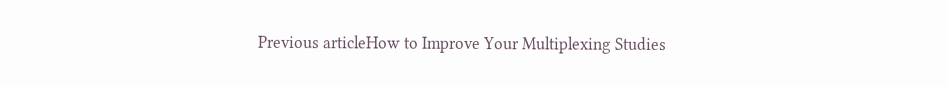Previous articleHow to Improve Your Multiplexing Studies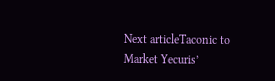Next articleTaconic to Market Yecuris’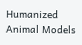Humanized Animal Models